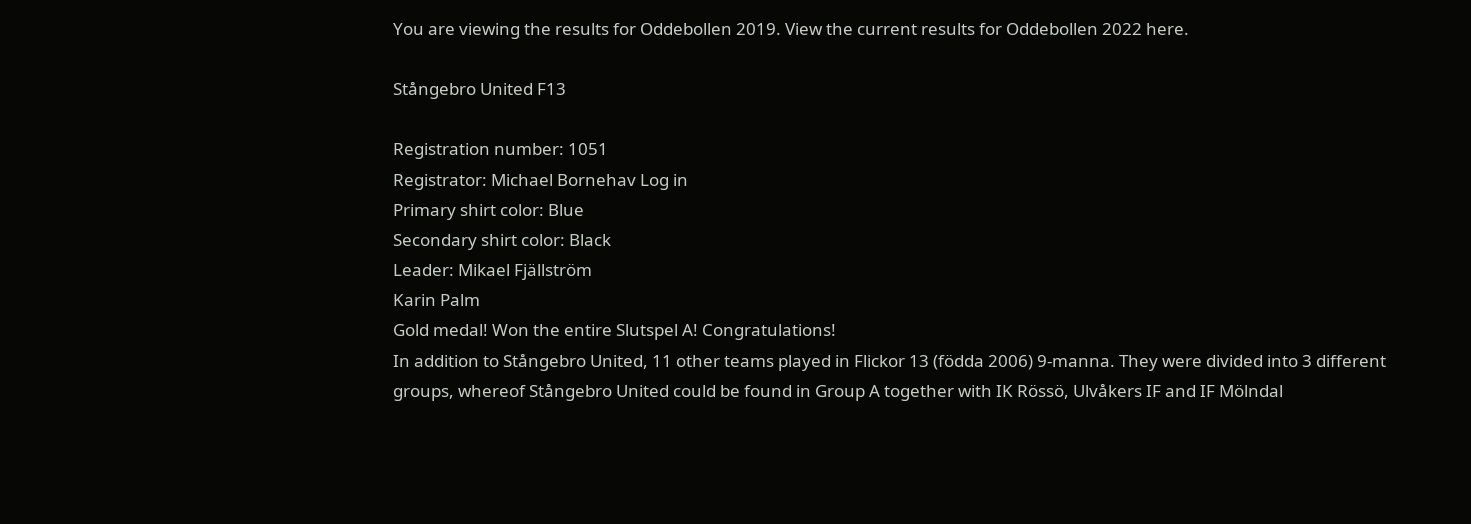You are viewing the results for Oddebollen 2019. View the current results for Oddebollen 2022 here.

Stångebro United F13

Registration number: 1051
Registrator: Michael Bornehav Log in
Primary shirt color: Blue
Secondary shirt color: Black
Leader: Mikael Fjällström
Karin Palm
Gold medal! Won the entire Slutspel A! Congratulations!
In addition to Stångebro United, 11 other teams played in Flickor 13 (födda 2006) 9-manna. They were divided into 3 different groups, whereof Stångebro United could be found in Group A together with IK Rössö, Ulvåkers IF and IF Mölndal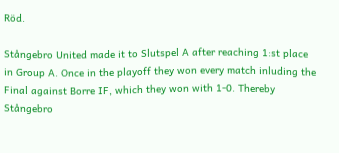Röd.

Stångebro United made it to Slutspel A after reaching 1:st place in Group A. Once in the playoff they won every match inluding the Final against Borre IF, which they won with 1-0. Thereby Stångebro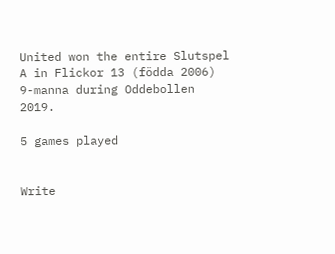United won the entire Slutspel A in Flickor 13 (födda 2006) 9-manna during Oddebollen 2019.

5 games played


Write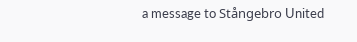a message to Stångebro United